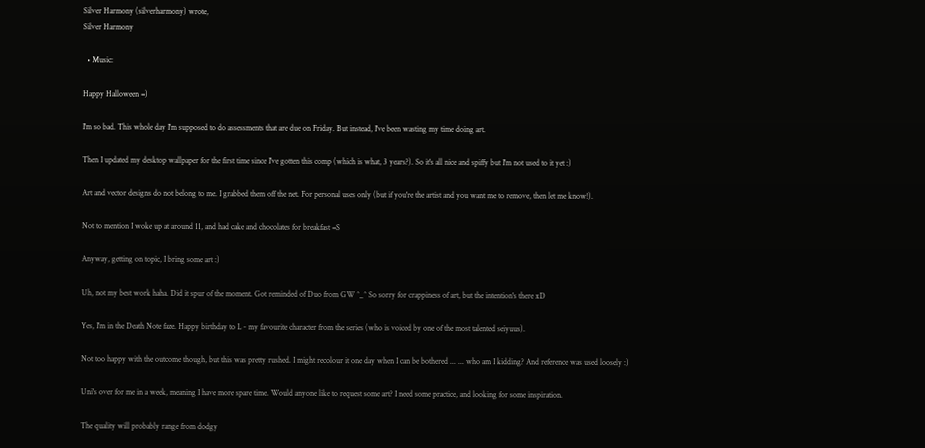Silver Harmony (silverharmony) wrote,
Silver Harmony

  • Music:

Happy Halloween =)

I'm so bad. This whole day I'm supposed to do assessments that are due on Friday. But instead, I've been wasting my time doing art.

Then I updated my desktop wallpaper for the first time since I've gotten this comp (which is what, 3 years?). So it's all nice and spiffy but I'm not used to it yet :)

Art and vector designs do not belong to me. I grabbed them off the net. For personal uses only (but if you're the artist and you want me to remove, then let me know!).

Not to mention I woke up at around 11, and had cake and chocolates for breakfast =S

Anyway, getting on topic, I bring some art :)

Uh, not my best work haha. Did it spur of the moment. Got reminded of Duo from GW ^_^ So sorry for crappiness of art, but the intention's there xD

Yes, I'm in the Death Note faze. Happy birthday to L - my favourite character from the series (who is voiced by one of the most talented seiyuus).

Not too happy with the outcome though, but this was pretty rushed. I might recolour it one day when I can be bothered ... ... who am I kidding? And reference was used loosely :)

Uni's over for me in a week, meaning I have more spare time. Would anyone like to request some art? I need some practice, and looking for some inspiration.

The quality will probably range from dodgy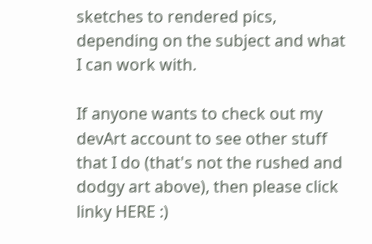sketches to rendered pics, depending on the subject and what I can work with.

If anyone wants to check out my devArt account to see other stuff that I do (that's not the rushed and dodgy art above), then please click linky HERE :)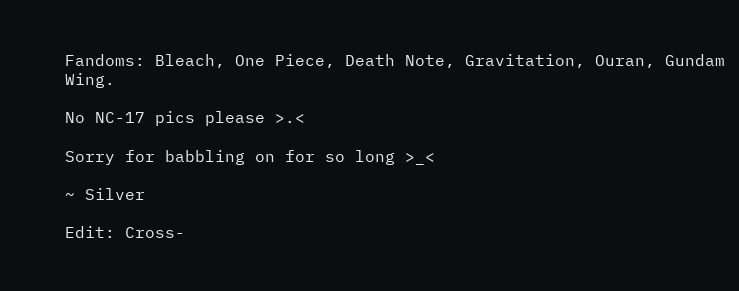Fandoms: Bleach, One Piece, Death Note, Gravitation, Ouran, Gundam Wing.

No NC-17 pics please >.<

Sorry for babbling on for so long >_<

~ Silver

Edit: Cross-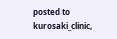posted to kurosaki_clinic,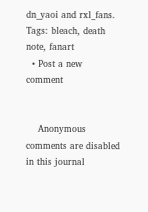dn_yaoi and rxl_fans.
Tags: bleach, death note, fanart
  • Post a new comment


    Anonymous comments are disabled in this journal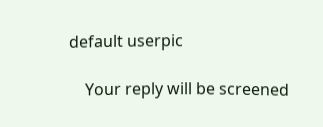default userpic

    Your reply will be screened